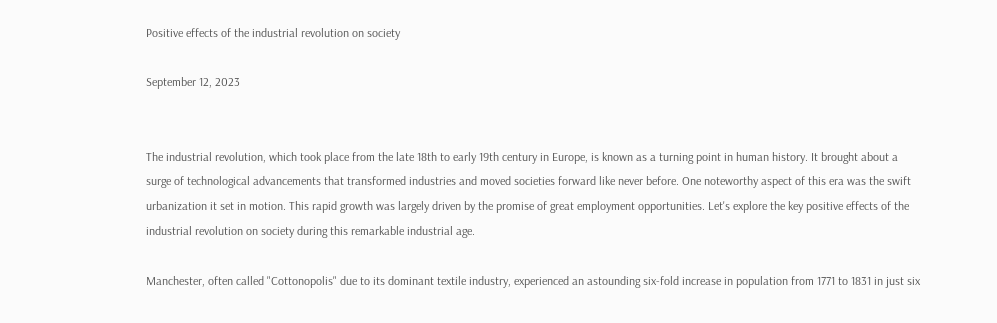Positive effects of the industrial revolution on society

September 12, 2023


The industrial revolution, which took place from the late 18th to early 19th century in Europe, is known as a turning point in human history. It brought about a surge of technological advancements that transformed industries and moved societies forward like never before. One noteworthy aspect of this era was the swift urbanization it set in motion. This rapid growth was largely driven by the promise of great employment opportunities. Let's explore the key positive effects of the industrial revolution on society during this remarkable industrial age.

Manchester, often called "Cottonopolis" due to its dominant textile industry, experienced an astounding six-fold increase in population from 1771 to 1831 in just six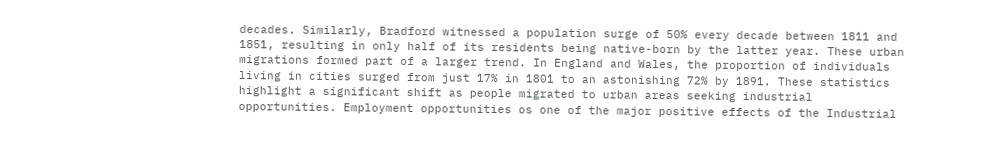decades. Similarly, Bradford witnessed a population surge of 50% every decade between 1811 and 1851, resulting in only half of its residents being native-born by the latter year. These urban migrations formed part of a larger trend. In England and Wales, the proportion of individuals living in cities surged from just 17% in 1801 to an astonishing 72% by 1891. These statistics highlight a significant shift as people migrated to urban areas seeking industrial opportunities. Employment opportunities os one of the major positive effects of the Industrial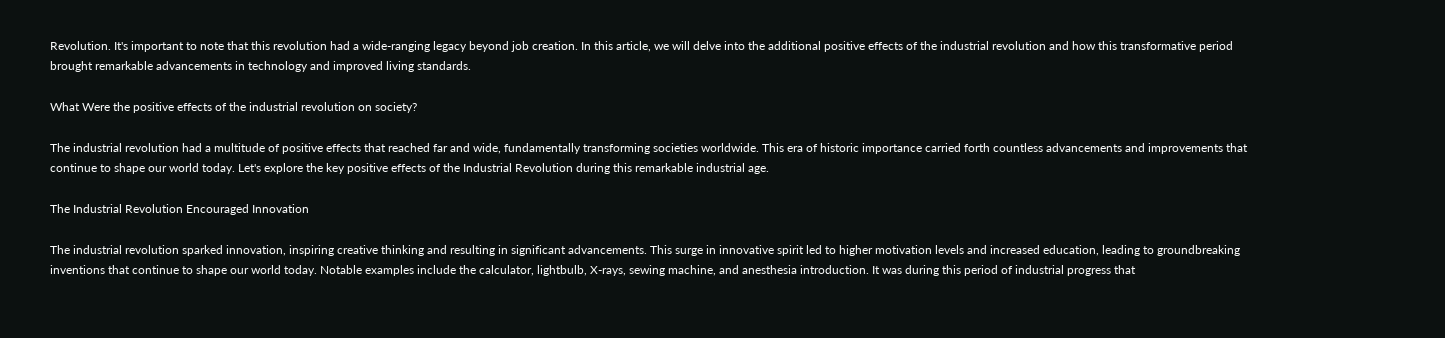Revolution. It's important to note that this revolution had a wide-ranging legacy beyond job creation. In this article, we will delve into the additional positive effects of the industrial revolution and how this transformative period brought remarkable advancements in technology and improved living standards.

What Were the positive effects of the industrial revolution on society?

The industrial revolution had a multitude of positive effects that reached far and wide, fundamentally transforming societies worldwide. This era of historic importance carried forth countless advancements and improvements that continue to shape our world today. Let's explore the key positive effects of the Industrial Revolution during this remarkable industrial age.

The Industrial Revolution Encouraged Innovation

The industrial revolution sparked innovation, inspiring creative thinking and resulting in significant advancements. This surge in innovative spirit led to higher motivation levels and increased education, leading to groundbreaking inventions that continue to shape our world today. Notable examples include the calculator, lightbulb, X-rays, sewing machine, and anesthesia introduction. It was during this period of industrial progress that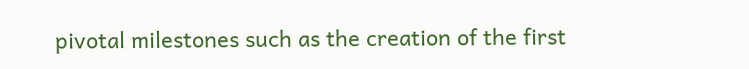pivotal milestones such as the creation of the first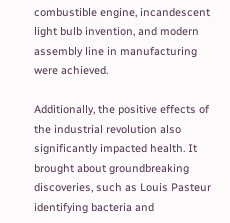combustible engine, incandescent light bulb invention, and modern assembly line in manufacturing were achieved.

Additionally, the positive effects of the industrial revolution also significantly impacted health. It brought about groundbreaking discoveries, such as Louis Pasteur identifying bacteria and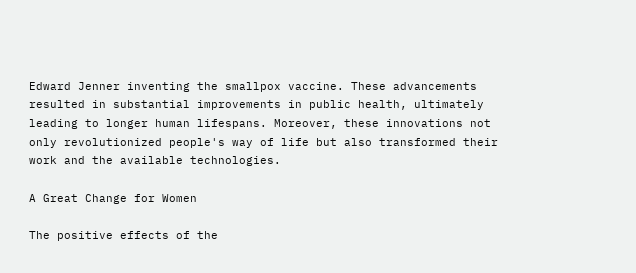Edward Jenner inventing the smallpox vaccine. These advancements resulted in substantial improvements in public health, ultimately leading to longer human lifespans. Moreover, these innovations not only revolutionized people's way of life but also transformed their work and the available technologies.

A Great Change for Women

The positive effects of the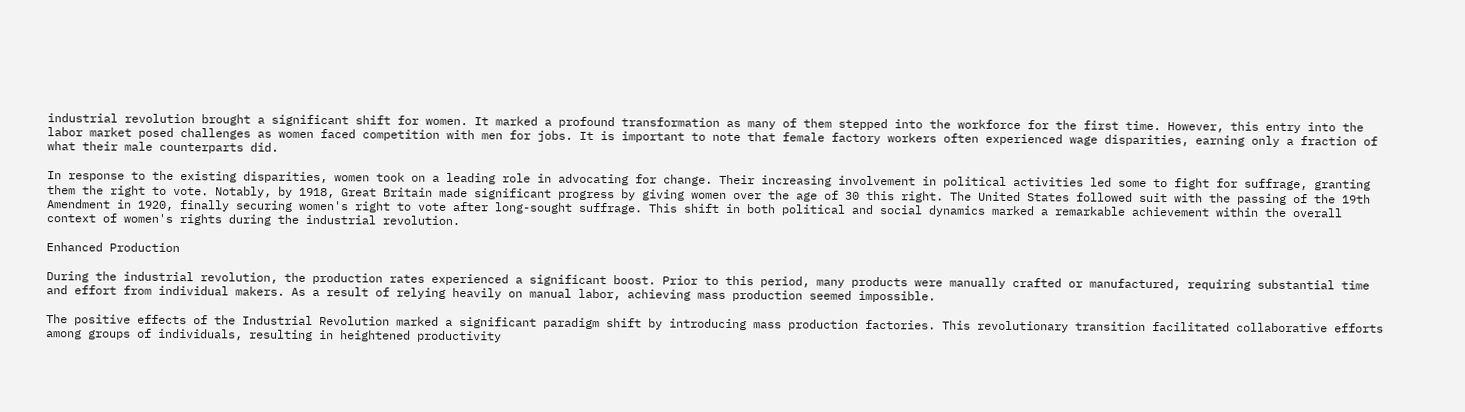industrial revolution brought a significant shift for women. It marked a profound transformation as many of them stepped into the workforce for the first time. However, this entry into the labor market posed challenges as women faced competition with men for jobs. It is important to note that female factory workers often experienced wage disparities, earning only a fraction of what their male counterparts did.

In response to the existing disparities, women took on a leading role in advocating for change. Their increasing involvement in political activities led some to fight for suffrage, granting them the right to vote. Notably, by 1918, Great Britain made significant progress by giving women over the age of 30 this right. The United States followed suit with the passing of the 19th Amendment in 1920, finally securing women's right to vote after long-sought suffrage. This shift in both political and social dynamics marked a remarkable achievement within the overall context of women's rights during the industrial revolution.

Enhanced Production

During the industrial revolution, the production rates experienced a significant boost. Prior to this period, many products were manually crafted or manufactured, requiring substantial time and effort from individual makers. As a result of relying heavily on manual labor, achieving mass production seemed impossible.

The positive effects of the Industrial Revolution marked a significant paradigm shift by introducing mass production factories. This revolutionary transition facilitated collaborative efforts among groups of individuals, resulting in heightened productivity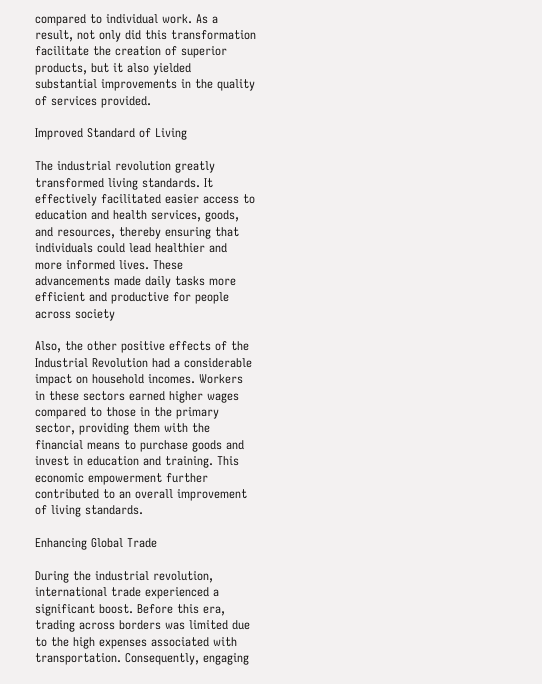compared to individual work. As a result, not only did this transformation facilitate the creation of superior products, but it also yielded substantial improvements in the quality of services provided.

Improved Standard of Living

The industrial revolution greatly transformed living standards. It effectively facilitated easier access to education and health services, goods, and resources, thereby ensuring that individuals could lead healthier and more informed lives. These advancements made daily tasks more efficient and productive for people across society

Also, the other positive effects of the Industrial Revolution had a considerable impact on household incomes. Workers in these sectors earned higher wages compared to those in the primary sector, providing them with the financial means to purchase goods and invest in education and training. This economic empowerment further contributed to an overall improvement of living standards.

Enhancing Global Trade

During the industrial revolution, international trade experienced a significant boost. Before this era, trading across borders was limited due to the high expenses associated with transportation. Consequently, engaging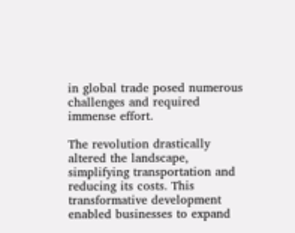in global trade posed numerous challenges and required immense effort.

The revolution drastically altered the landscape, simplifying transportation and reducing its costs. This transformative development enabled businesses to expand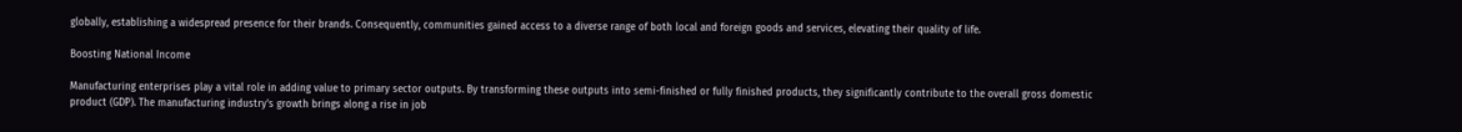globally, establishing a widespread presence for their brands. Consequently, communities gained access to a diverse range of both local and foreign goods and services, elevating their quality of life.

Boosting National Income

Manufacturing enterprises play a vital role in adding value to primary sector outputs. By transforming these outputs into semi-finished or fully finished products, they significantly contribute to the overall gross domestic product (GDP). The manufacturing industry's growth brings along a rise in job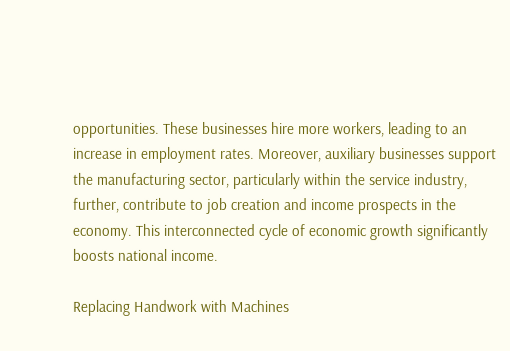opportunities. These businesses hire more workers, leading to an increase in employment rates. Moreover, auxiliary businesses support the manufacturing sector, particularly within the service industry, further, contribute to job creation and income prospects in the economy. This interconnected cycle of economic growth significantly boosts national income.

Replacing Handwork with Machines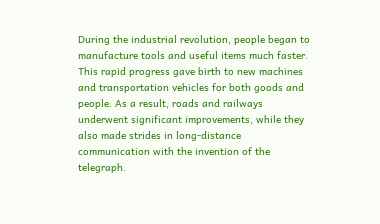During the industrial revolution, people began to manufacture tools and useful items much faster. This rapid progress gave birth to new machines and transportation vehicles for both goods and people. As a result, roads and railways underwent significant improvements, while they also made strides in long-distance communication with the invention of the telegraph.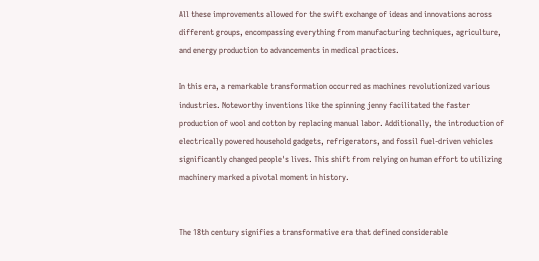All these improvements allowed for the swift exchange of ideas and innovations across different groups, encompassing everything from manufacturing techniques, agriculture, and energy production to advancements in medical practices.

In this era, a remarkable transformation occurred as machines revolutionized various industries. Noteworthy inventions like the spinning jenny facilitated the faster production of wool and cotton by replacing manual labor. Additionally, the introduction of electrically powered household gadgets, refrigerators, and fossil fuel-driven vehicles significantly changed people's lives. This shift from relying on human effort to utilizing machinery marked a pivotal moment in history.


The 18th century signifies a transformative era that defined considerable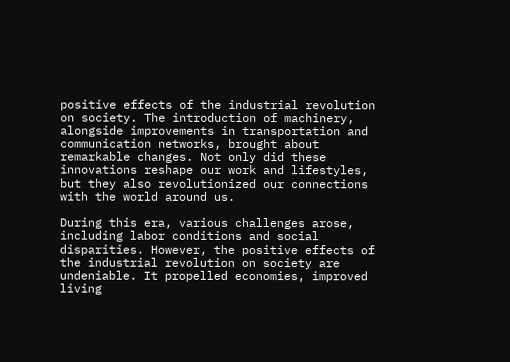positive effects of the industrial revolution on society. The introduction of machinery, alongside improvements in transportation and communication networks, brought about remarkable changes. Not only did these innovations reshape our work and lifestyles, but they also revolutionized our connections with the world around us.

During this era, various challenges arose, including labor conditions and social disparities. However, the positive effects of the industrial revolution on society are undeniable. It propelled economies, improved living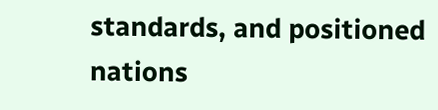standards, and positioned nations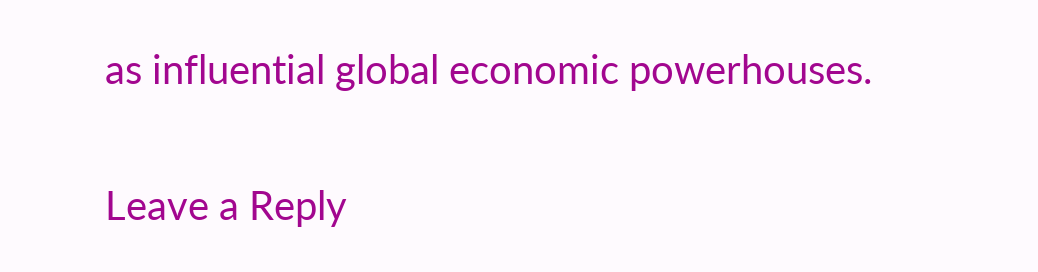as influential global economic powerhouses.

Leave a Reply